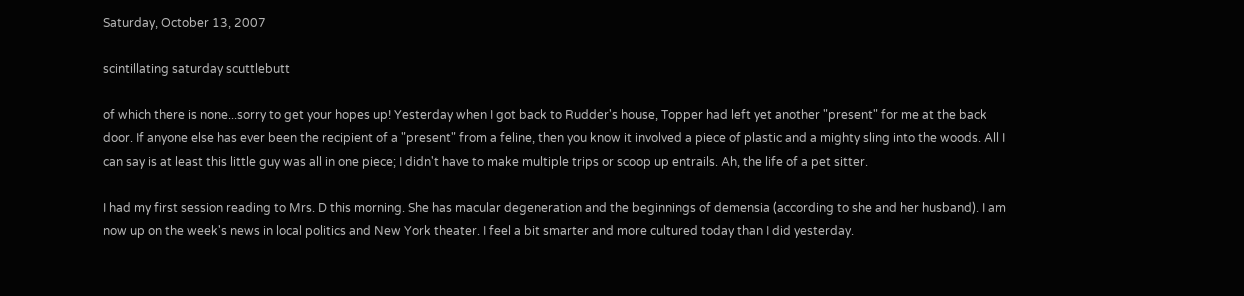Saturday, October 13, 2007

scintillating saturday scuttlebutt

of which there is none...sorry to get your hopes up! Yesterday when I got back to Rudder's house, Topper had left yet another "present" for me at the back door. If anyone else has ever been the recipient of a "present" from a feline, then you know it involved a piece of plastic and a mighty sling into the woods. All I can say is at least this little guy was all in one piece; I didn't have to make multiple trips or scoop up entrails. Ah, the life of a pet sitter.

I had my first session reading to Mrs. D this morning. She has macular degeneration and the beginnings of demensia (according to she and her husband). I am now up on the week's news in local politics and New York theater. I feel a bit smarter and more cultured today than I did yesterday.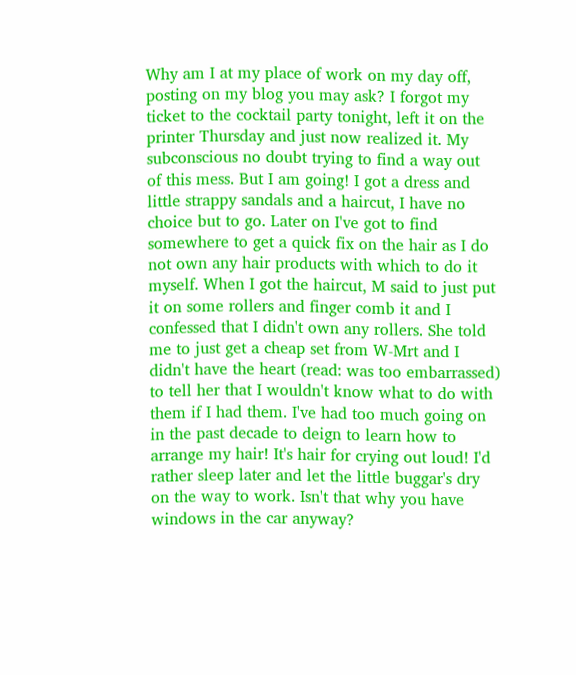Why am I at my place of work on my day off, posting on my blog you may ask? I forgot my ticket to the cocktail party tonight, left it on the printer Thursday and just now realized it. My subconscious no doubt trying to find a way out of this mess. But I am going! I got a dress and little strappy sandals and a haircut, I have no choice but to go. Later on I've got to find somewhere to get a quick fix on the hair as I do not own any hair products with which to do it myself. When I got the haircut, M said to just put it on some rollers and finger comb it and I confessed that I didn't own any rollers. She told me to just get a cheap set from W-Mrt and I didn't have the heart (read: was too embarrassed) to tell her that I wouldn't know what to do with them if I had them. I've had too much going on in the past decade to deign to learn how to arrange my hair! It's hair for crying out loud! I'd rather sleep later and let the little buggar's dry on the way to work. Isn't that why you have windows in the car anyway?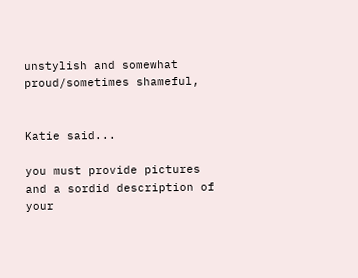unstylish and somewhat proud/sometimes shameful,


Katie said...

you must provide pictures and a sordid description of your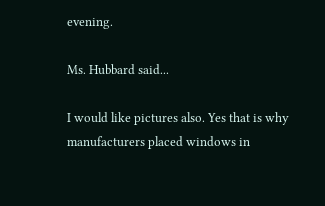evening.

Ms. Hubbard said...

I would like pictures also. Yes that is why manufacturers placed windows in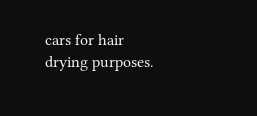cars for hair drying purposes.